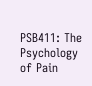PSB411: The Psychology of Pain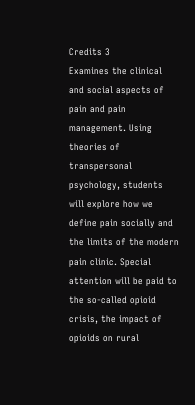Credits 3
Examines the clinical and social aspects of pain and pain management. Using theories of transpersonal psychology, students will explore how we define pain socially and the limits of the modern pain clinic. Special attention will be paid to the so-called opioid crisis, the impact of opioids on rural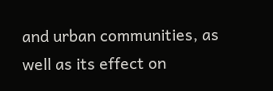and urban communities, as well as its effect on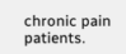chronic pain patients.